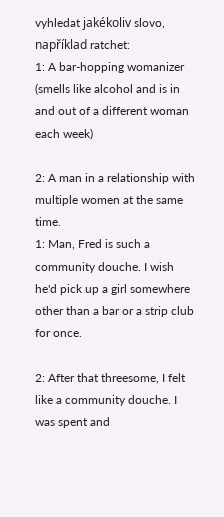vyhledat jakékoliv slovo, například ratchet:
1: A bar-hopping womanizer (smells like alcohol and is in and out of a different woman each week)

2: A man in a relationship with multiple women at the same time.
1: Man, Fred is such a community douche. I wish he'd pick up a girl somewhere other than a bar or a strip club for once.

2: After that threesome, I felt like a community douche. I was spent and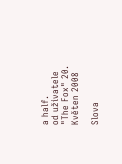a half.
od uživatele "The Fox" 20. Květen 2008

Slova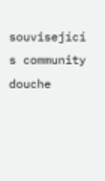související s community douche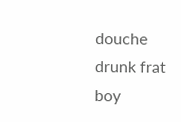douche drunk frat boy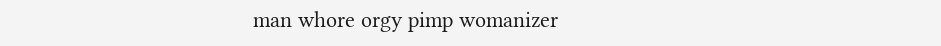man whore orgy pimp womanizer